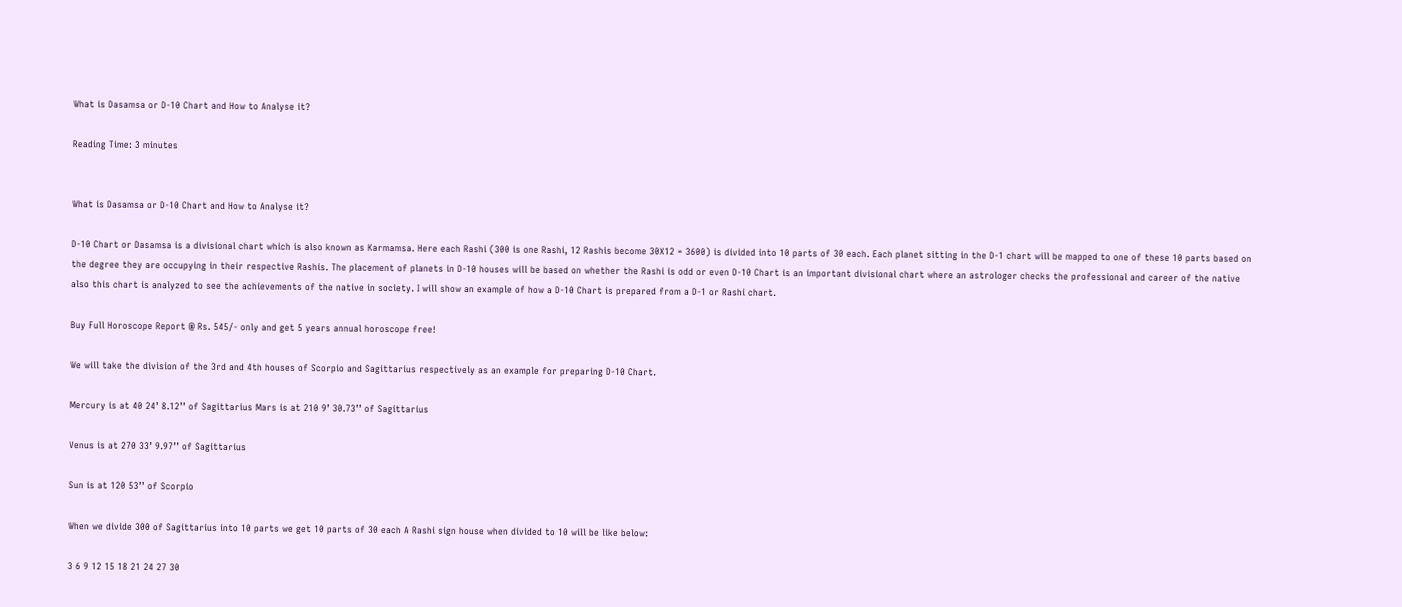What is Dasamsa or D-10 Chart and How to Analyse it?

Reading Time: 3 minutes


What is Dasamsa or D-10 Chart and How to Analyse it?

D-10 Chart or Dasamsa is a divisional chart which is also known as Karmamsa. Here each Rashi (300 is one Rashi, 12 Rashis become 30X12 = 3600) is divided into 10 parts of 30 each. Each planet sitting in the D-1 chart will be mapped to one of these 10 parts based on the degree they are occupying in their respective Rashis. The placement of planets in D-10 houses will be based on whether the Rashi is odd or even D-10 Chart is an important divisional chart where an astrologer checks the professional and career of the native also this chart is analyzed to see the achievements of the native in society. I will show an example of how a D-10 Chart is prepared from a D-1 or Rashi chart.

Buy Full Horoscope Report @ Rs. 545/- only and get 5 years annual horoscope free!

We will take the division of the 3rd and 4th houses of Scorpio and Sagittarius respectively as an example for preparing D-10 Chart.

Mercury is at 40 24’ 8.12’’ of Sagittarius Mars is at 210 9’ 30.73’’ of Sagittarius

Venus is at 270 33’ 9.97’’ of Sagittarius

Sun is at 120 53’’ of Scorpio

When we divide 300 of Sagittarius into 10 parts we get 10 parts of 30 each A Rashi sign house when divided to 10 will be like below:

3 6 9 12 15 18 21 24 27 30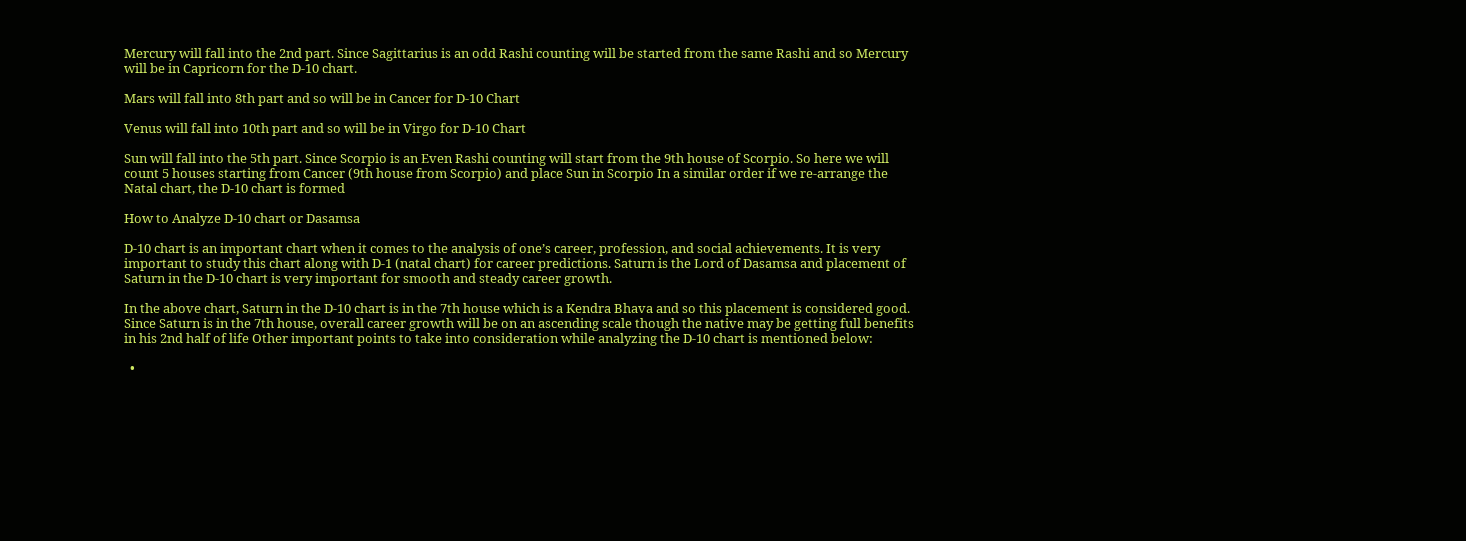Mercury will fall into the 2nd part. Since Sagittarius is an odd Rashi counting will be started from the same Rashi and so Mercury will be in Capricorn for the D-10 chart.

Mars will fall into 8th part and so will be in Cancer for D-10 Chart

Venus will fall into 10th part and so will be in Virgo for D-10 Chart

Sun will fall into the 5th part. Since Scorpio is an Even Rashi counting will start from the 9th house of Scorpio. So here we will count 5 houses starting from Cancer (9th house from Scorpio) and place Sun in Scorpio In a similar order if we re-arrange the Natal chart, the D-10 chart is formed

How to Analyze D-10 chart or Dasamsa

D-10 chart is an important chart when it comes to the analysis of one’s career, profession, and social achievements. It is very important to study this chart along with D-1 (natal chart) for career predictions. Saturn is the Lord of Dasamsa and placement of Saturn in the D-10 chart is very important for smooth and steady career growth.

In the above chart, Saturn in the D-10 chart is in the 7th house which is a Kendra Bhava and so this placement is considered good. Since Saturn is in the 7th house, overall career growth will be on an ascending scale though the native may be getting full benefits in his 2nd half of life Other important points to take into consideration while analyzing the D-10 chart is mentioned below:

  •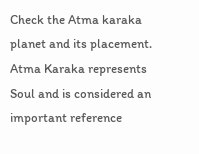Check the Atma karaka planet and its placement. Atma Karaka represents Soul and is considered an important reference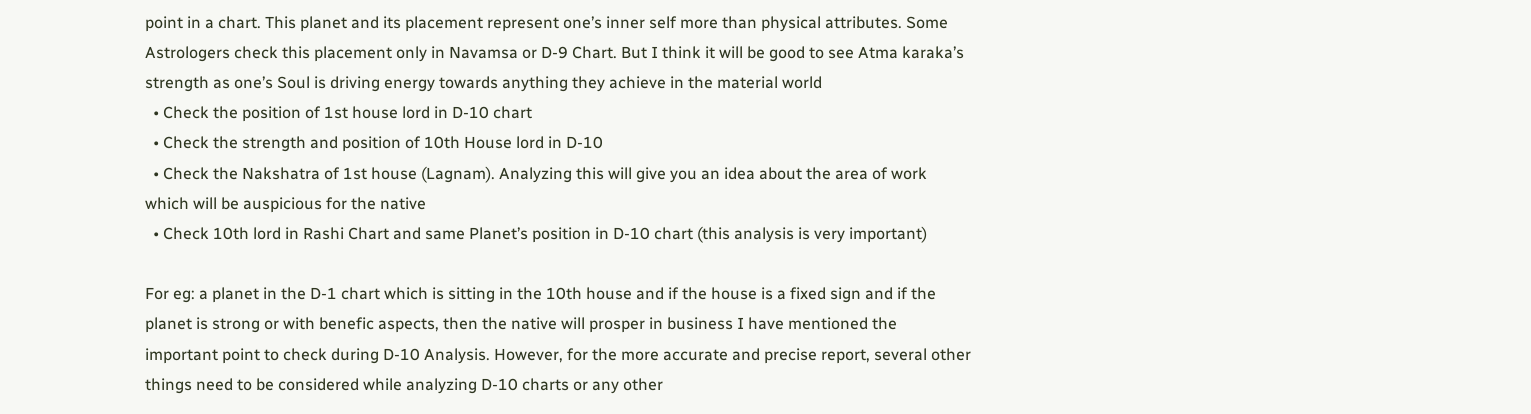point in a chart. This planet and its placement represent one’s inner self more than physical attributes. Some Astrologers check this placement only in Navamsa or D-9 Chart. But I think it will be good to see Atma karaka’s strength as one’s Soul is driving energy towards anything they achieve in the material world
  • Check the position of 1st house lord in D-10 chart
  • Check the strength and position of 10th House lord in D-10
  • Check the Nakshatra of 1st house (Lagnam). Analyzing this will give you an idea about the area of work which will be auspicious for the native
  • Check 10th lord in Rashi Chart and same Planet’s position in D-10 chart (this analysis is very important)

For eg: a planet in the D-1 chart which is sitting in the 10th house and if the house is a fixed sign and if the planet is strong or with benefic aspects, then the native will prosper in business I have mentioned the important point to check during D-10 Analysis. However, for the more accurate and precise report, several other things need to be considered while analyzing D-10 charts or any other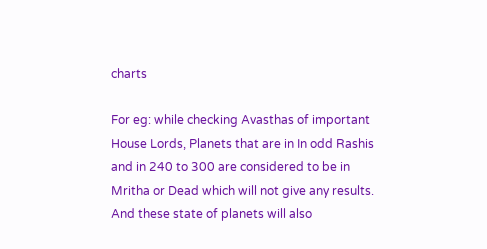charts

For eg: while checking Avasthas of important House Lords, Planets that are in In odd Rashis and in 240 to 300 are considered to be in Mritha or Dead which will not give any results. And these state of planets will also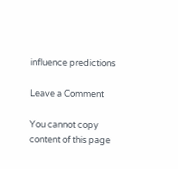influence predictions

Leave a Comment

You cannot copy content of this page